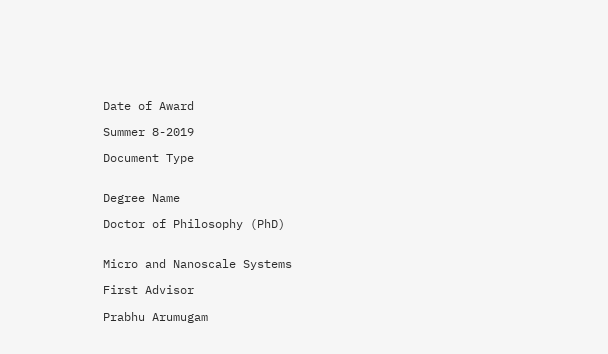Date of Award

Summer 8-2019

Document Type


Degree Name

Doctor of Philosophy (PhD)


Micro and Nanoscale Systems

First Advisor

Prabhu Arumugam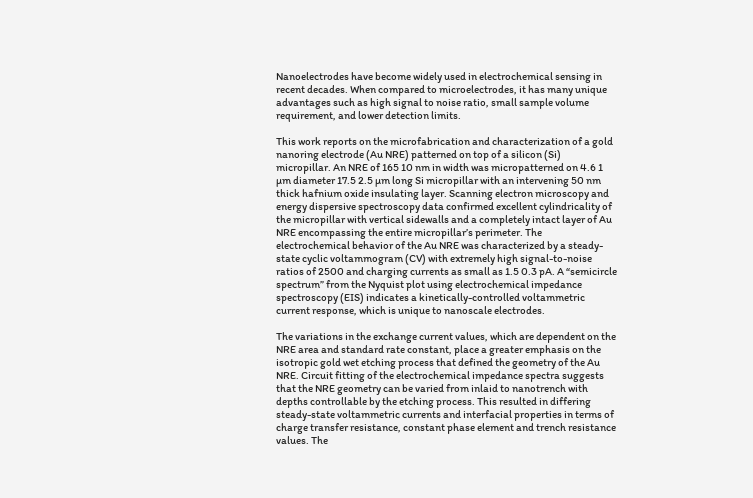Nanoelectrodes have become widely used in electrochemical sensing in recent decades. When compared to microelectrodes, it has many unique advantages such as high signal to noise ratio, small sample volume requirement, and lower detection limits.

This work reports on the microfabrication and characterization of a gold nanoring electrode (Au NRE) patterned on top of a silicon (Si) micropillar. An NRE of 165 10 nm in width was micropatterned on 4.6 1 µm diameter 17.5 2.5 µm long Si micropillar with an intervening 50 nm thick hafnium oxide insulating layer. Scanning electron microscopy and energy dispersive spectroscopy data confirmed excellent cylindricality of the micropillar with vertical sidewalls and a completely intact layer of Au NRE encompassing the entire micropillar’s perimeter. The electrochemical behavior of the Au NRE was characterized by a steady-state cyclic voltammogram (CV) with extremely high signal-to-noise ratios of 2500 and charging currents as small as 1.5 0.3 pA. A “semicircle spectrum” from the Nyquist plot using electrochemical impedance spectroscopy (EIS) indicates a kinetically-controlled voltammetric current response, which is unique to nanoscale electrodes.

The variations in the exchange current values, which are dependent on the NRE area and standard rate constant, place a greater emphasis on the isotropic gold wet etching process that defined the geometry of the Au NRE. Circuit fitting of the electrochemical impedance spectra suggests that the NRE geometry can be varied from inlaid to nanotrench with depths controllable by the etching process. This resulted in differing steady-state voltammetric currents and interfacial properties in terms of charge transfer resistance, constant phase element and trench resistance values. The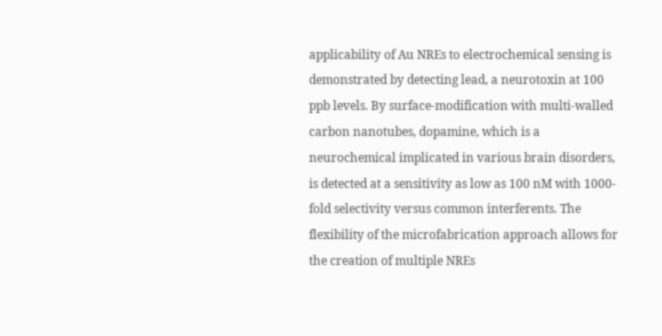applicability of Au NREs to electrochemical sensing is demonstrated by detecting lead, a neurotoxin at 100 ppb levels. By surface-modification with multi-walled carbon nanotubes, dopamine, which is a neurochemical implicated in various brain disorders, is detected at a sensitivity as low as 100 nM with 1000-fold selectivity versus common interferents. The flexibility of the microfabrication approach allows for the creation of multiple NREs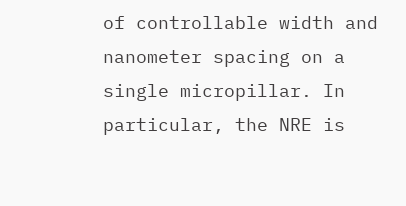of controllable width and nanometer spacing on a single micropillar. In particular, the NRE is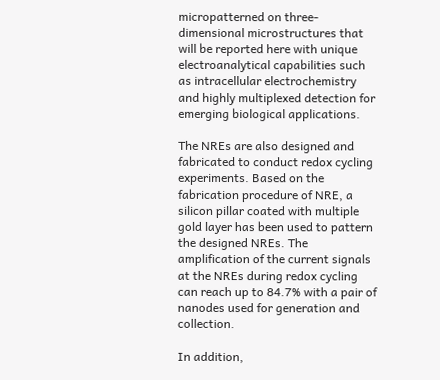micropatterned on three-dimensional microstructures that will be reported here with unique electroanalytical capabilities such as intracellular electrochemistry and highly multiplexed detection for emerging biological applications.

The NREs are also designed and fabricated to conduct redox cycling experiments. Based on the fabrication procedure of NRE, a silicon pillar coated with multiple gold layer has been used to pattern the designed NREs. The amplification of the current signals at the NREs during redox cycling can reach up to 84.7% with a pair of nanodes used for generation and collection.

In addition,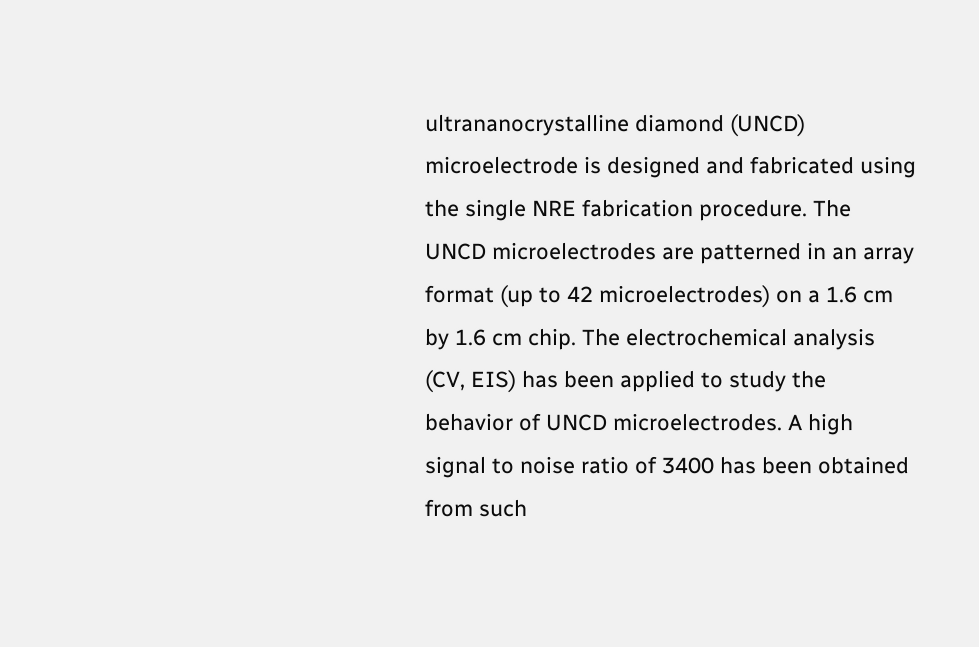ultrananocrystalline diamond (UNCD) microelectrode is designed and fabricated using the single NRE fabrication procedure. The UNCD microelectrodes are patterned in an array format (up to 42 microelectrodes) on a 1.6 cm by 1.6 cm chip. The electrochemical analysis (CV, EIS) has been applied to study the behavior of UNCD microelectrodes. A high signal to noise ratio of 3400 has been obtained from such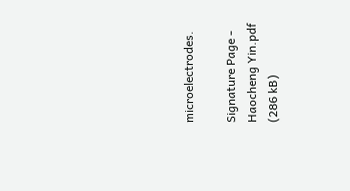microelectrodes.

Signature Page - Haocheng Yin.pdf (286 kB)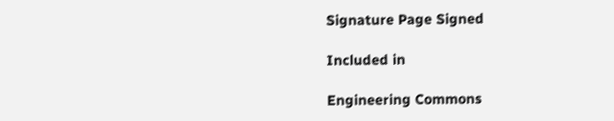Signature Page Signed

Included in

Engineering Commons